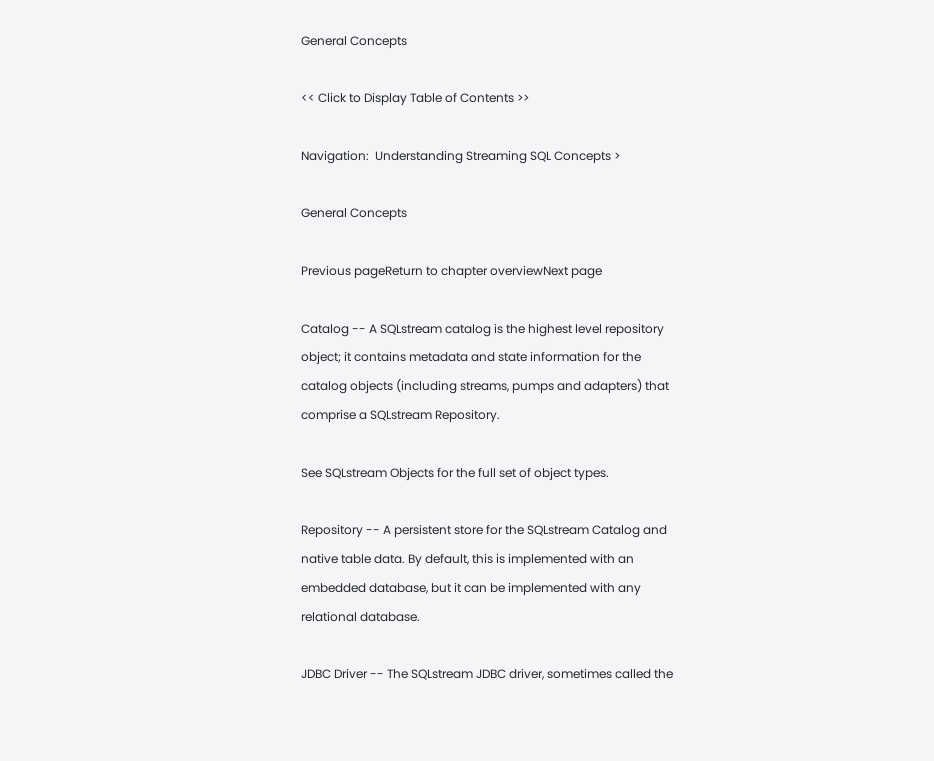General Concepts

<< Click to Display Table of Contents >>

Navigation:  Understanding Streaming SQL Concepts >

General Concepts

Previous pageReturn to chapter overviewNext page

Catalog -- A SQLstream catalog is the highest level repository object; it contains metadata and state information for the catalog objects (including streams, pumps and adapters) that comprise a SQLstream Repository.

See SQLstream Objects for the full set of object types.

Repository -- A persistent store for the SQLstream Catalog and native table data. By default, this is implemented with an embedded database, but it can be implemented with any relational database.

JDBC Driver -- The SQLstream JDBC driver, sometimes called the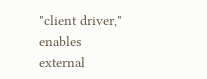"client driver," enables external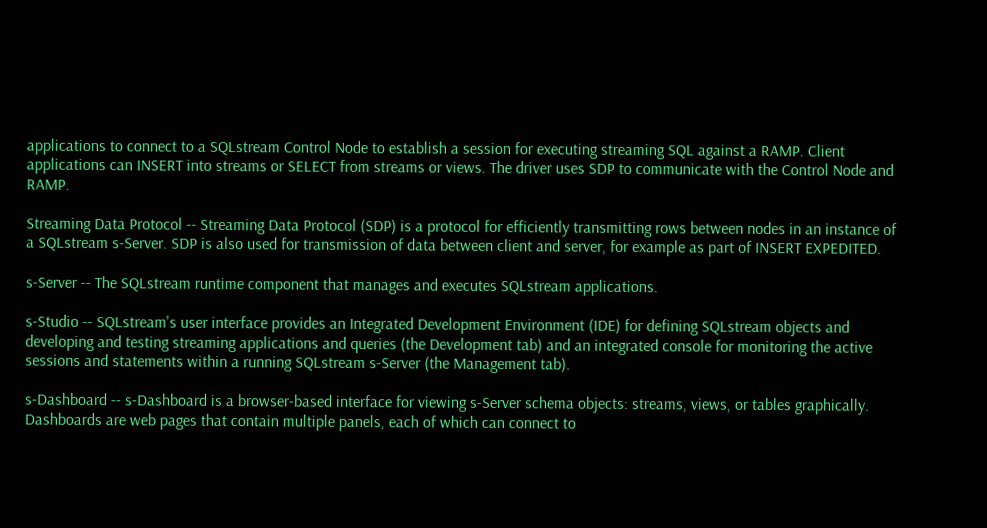applications to connect to a SQLstream Control Node to establish a session for executing streaming SQL against a RAMP. Client applications can INSERT into streams or SELECT from streams or views. The driver uses SDP to communicate with the Control Node and RAMP.

Streaming Data Protocol -- Streaming Data Protocol (SDP) is a protocol for efficiently transmitting rows between nodes in an instance of a SQLstream s-Server. SDP is also used for transmission of data between client and server, for example as part of INSERT EXPEDITED.

s-Server -- The SQLstream runtime component that manages and executes SQLstream applications.

s-Studio -- SQLstream's user interface provides an Integrated Development Environment (IDE) for defining SQLstream objects and developing and testing streaming applications and queries (the Development tab) and an integrated console for monitoring the active sessions and statements within a running SQLstream s-Server (the Management tab).

s-Dashboard -- s-Dashboard is a browser-based interface for viewing s-Server schema objects: streams, views, or tables graphically. Dashboards are web pages that contain multiple panels, each of which can connect to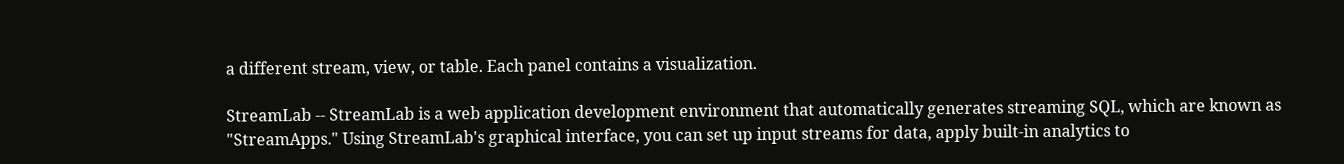a different stream, view, or table. Each panel contains a visualization.

StreamLab -- StreamLab is a web application development environment that automatically generates streaming SQL, which are known as "StreamApps." Using StreamLab's graphical interface, you can set up input streams for data, apply built-in analytics to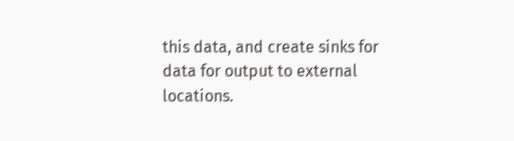this data, and create sinks for data for output to external locations.